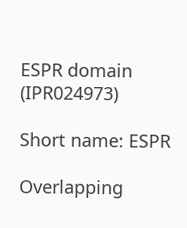ESPR domain (IPR024973)

Short name: ESPR

Overlapping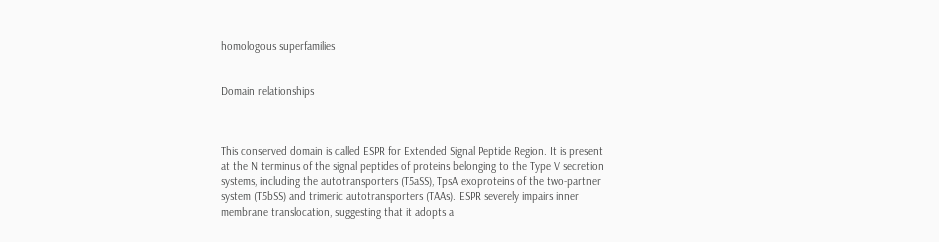homologous superfamilies


Domain relationships



This conserved domain is called ESPR for Extended Signal Peptide Region. It is present at the N terminus of the signal peptides of proteins belonging to the Type V secretion systems, including the autotransporters (T5aSS), TpsA exoproteins of the two-partner system (T5bSS) and trimeric autotransporters (TAAs). ESPR severely impairs inner membrane translocation, suggesting that it adopts a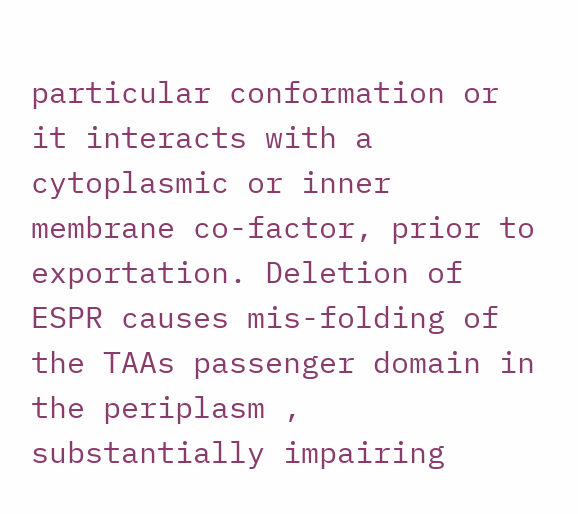particular conformation or it interacts with a cytoplasmic or inner membrane co-factor, prior to exportation. Deletion of ESPR causes mis-folding of the TAAs passenger domain in the periplasm , substantially impairing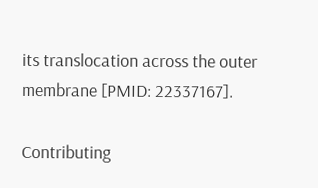its translocation across the outer membrane [PMID: 22337167].

Contributing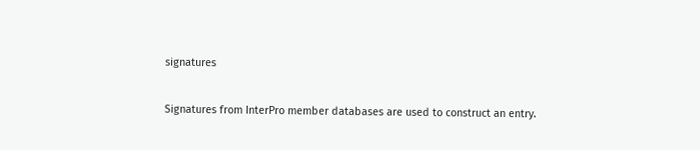signatures

Signatures from InterPro member databases are used to construct an entry.